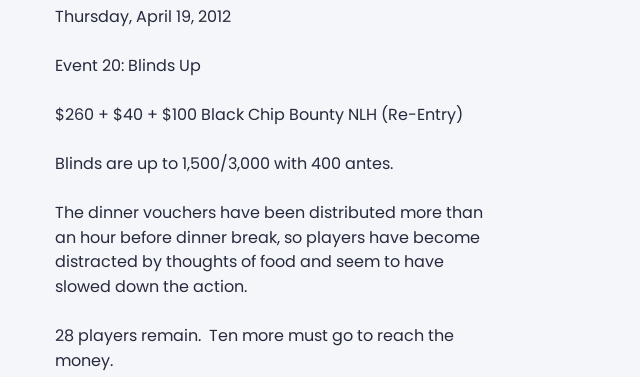Thursday, April 19, 2012

Event 20: Blinds Up

$260 + $40 + $100 Black Chip Bounty NLH (Re-Entry)

Blinds are up to 1,500/3,000 with 400 antes.

The dinner vouchers have been distributed more than an hour before dinner break, so players have become distracted by thoughts of food and seem to have slowed down the action.

28 players remain.  Ten more must go to reach the money.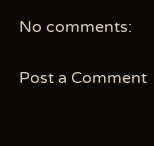No comments:

Post a Comment